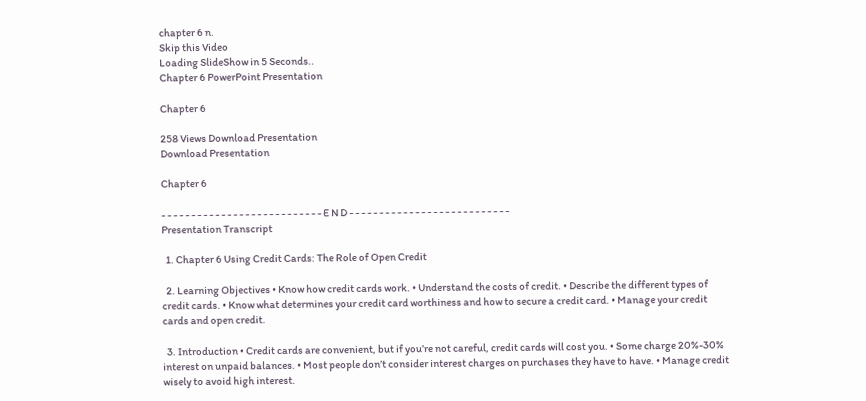chapter 6 n.
Skip this Video
Loading SlideShow in 5 Seconds..
Chapter 6 PowerPoint Presentation

Chapter 6

258 Views Download Presentation
Download Presentation

Chapter 6

- - - - - - - - - - - - - - - - - - - - - - - - - - - E N D - - - - - - - - - - - - - - - - - - - - - - - - - - -
Presentation Transcript

  1. Chapter 6 Using Credit Cards: The Role of Open Credit

  2. Learning Objectives • Know how credit cards work. • Understand the costs of credit. • Describe the different types of credit cards. • Know what determines your credit card worthiness and how to secure a credit card. • Manage your credit cards and open credit.

  3. Introduction • Credit cards are convenient, but if you’re not careful, credit cards will cost you. • Some charge 20%-30% interest on unpaid balances. • Most people don’t consider interest charges on purchases they have to have. • Manage credit wisely to avoid high interest.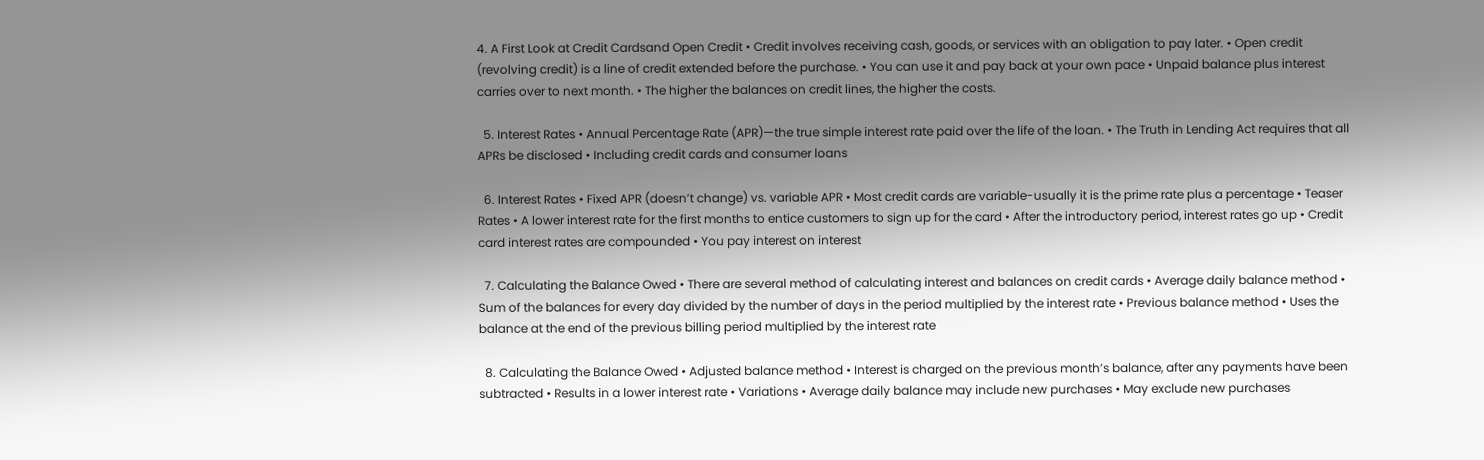4. A First Look at Credit Cardsand Open Credit • Credit involves receiving cash, goods, or services with an obligation to pay later. • Open credit (revolving credit) is a line of credit extended before the purchase. • You can use it and pay back at your own pace • Unpaid balance plus interest carries over to next month. • The higher the balances on credit lines, the higher the costs.

  5. Interest Rates • Annual Percentage Rate (APR)—the true simple interest rate paid over the life of the loan. • The Truth in Lending Act requires that all APRs be disclosed • Including credit cards and consumer loans

  6. Interest Rates • Fixed APR (doesn’t change) vs. variable APR • Most credit cards are variable-usually it is the prime rate plus a percentage • Teaser Rates • A lower interest rate for the first months to entice customers to sign up for the card • After the introductory period, interest rates go up • Credit card interest rates are compounded • You pay interest on interest

  7. Calculating the Balance Owed • There are several method of calculating interest and balances on credit cards • Average daily balance method • Sum of the balances for every day divided by the number of days in the period multiplied by the interest rate • Previous balance method • Uses the balance at the end of the previous billing period multiplied by the interest rate

  8. Calculating the Balance Owed • Adjusted balance method • Interest is charged on the previous month’s balance, after any payments have been subtracted • Results in a lower interest rate • Variations • Average daily balance may include new purchases • May exclude new purchases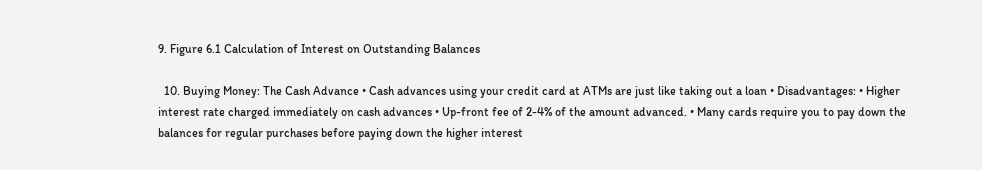9. Figure 6.1 Calculation of Interest on Outstanding Balances

  10. Buying Money: The Cash Advance • Cash advances using your credit card at ATMs are just like taking out a loan • Disadvantages: • Higher interest rate charged immediately on cash advances • Up-front fee of 2-4% of the amount advanced. • Many cards require you to pay down the balances for regular purchases before paying down the higher interest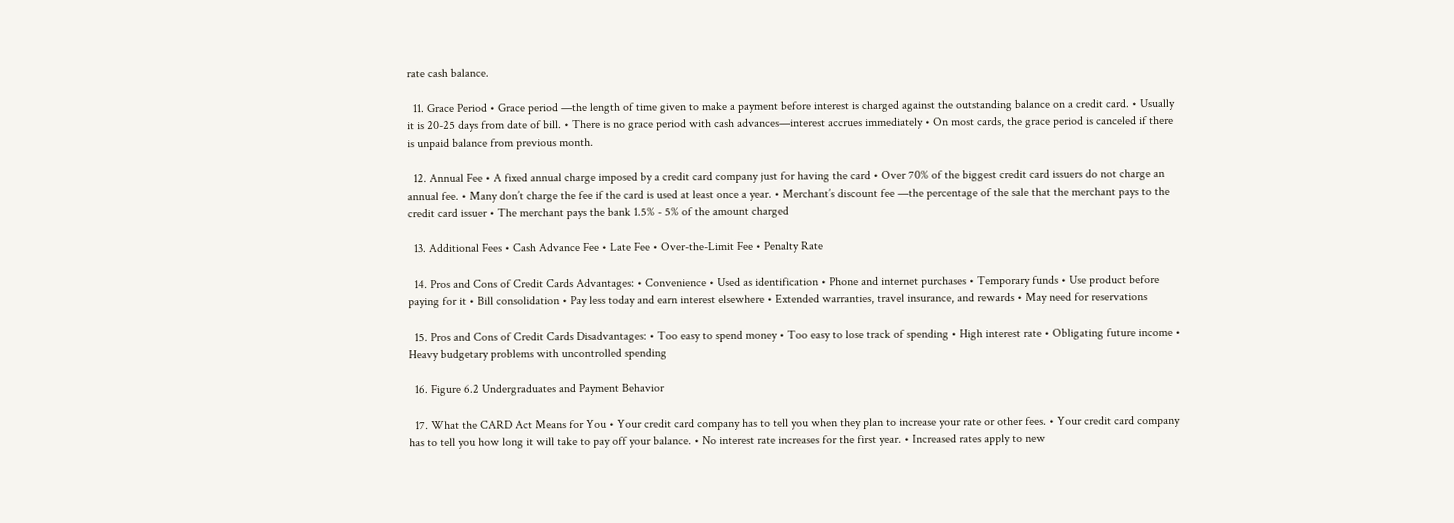rate cash balance.

  11. Grace Period • Grace period —the length of time given to make a payment before interest is charged against the outstanding balance on a credit card. • Usually it is 20-25 days from date of bill. • There is no grace period with cash advances—interest accrues immediately • On most cards, the grace period is canceled if there is unpaid balance from previous month.

  12. Annual Fee • A fixed annual charge imposed by a credit card company just for having the card • Over 70% of the biggest credit card issuers do not charge an annual fee. • Many don’t charge the fee if the card is used at least once a year. • Merchant’s discount fee —the percentage of the sale that the merchant pays to the credit card issuer • The merchant pays the bank 1.5% - 5% of the amount charged

  13. Additional Fees • Cash Advance Fee • Late Fee • Over-the-Limit Fee • Penalty Rate

  14. Pros and Cons of Credit Cards Advantages: • Convenience • Used as identification • Phone and internet purchases • Temporary funds • Use product before paying for it • Bill consolidation • Pay less today and earn interest elsewhere • Extended warranties, travel insurance, and rewards • May need for reservations

  15. Pros and Cons of Credit Cards Disadvantages: • Too easy to spend money • Too easy to lose track of spending • High interest rate • Obligating future income • Heavy budgetary problems with uncontrolled spending

  16. Figure 6.2 Undergraduates and Payment Behavior

  17. What the CARD Act Means for You • Your credit card company has to tell you when they plan to increase your rate or other fees. • Your credit card company has to tell you how long it will take to pay off your balance. • No interest rate increases for the first year. • Increased rates apply to new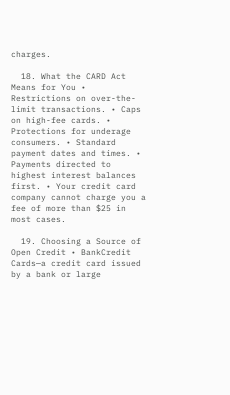charges.

  18. What the CARD Act Means for You • Restrictions on over-the-limit transactions. • Caps on high-fee cards. • Protections for underage consumers. • Standard payment dates and times. • Payments directed to highest interest balances first. • Your credit card company cannot charge you a fee of more than $25 in most cases.

  19. Choosing a Source of Open Credit • BankCredit Cards—a credit card issued by a bank or large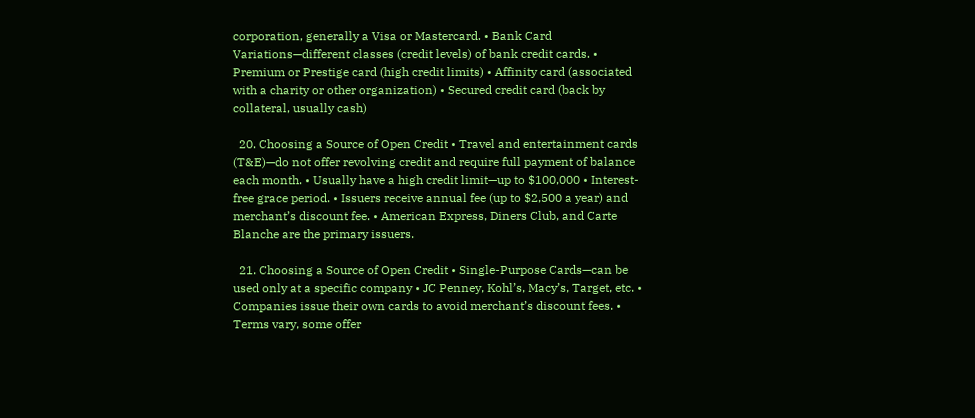corporation, generally a Visa or Mastercard. • Bank Card Variations—different classes (credit levels) of bank credit cards. • Premium or Prestige card (high credit limits) • Affinity card (associated with a charity or other organization) • Secured credit card (back by collateral, usually cash)

  20. Choosing a Source of Open Credit • Travel and entertainment cards (T&E)—do not offer revolving credit and require full payment of balance each month. • Usually have a high credit limit—up to $100,000 • Interest-free grace period. • Issuers receive annual fee (up to $2,500 a year) and merchant’s discount fee. • American Express, Diners Club, and Carte Blanche are the primary issuers.

  21. Choosing a Source of Open Credit • Single-Purpose Cards—can be used only at a specific company • JC Penney, Kohl’s, Macy’s, Target, etc. • Companies issue their own cards to avoid merchant’s discount fees. • Terms vary, some offer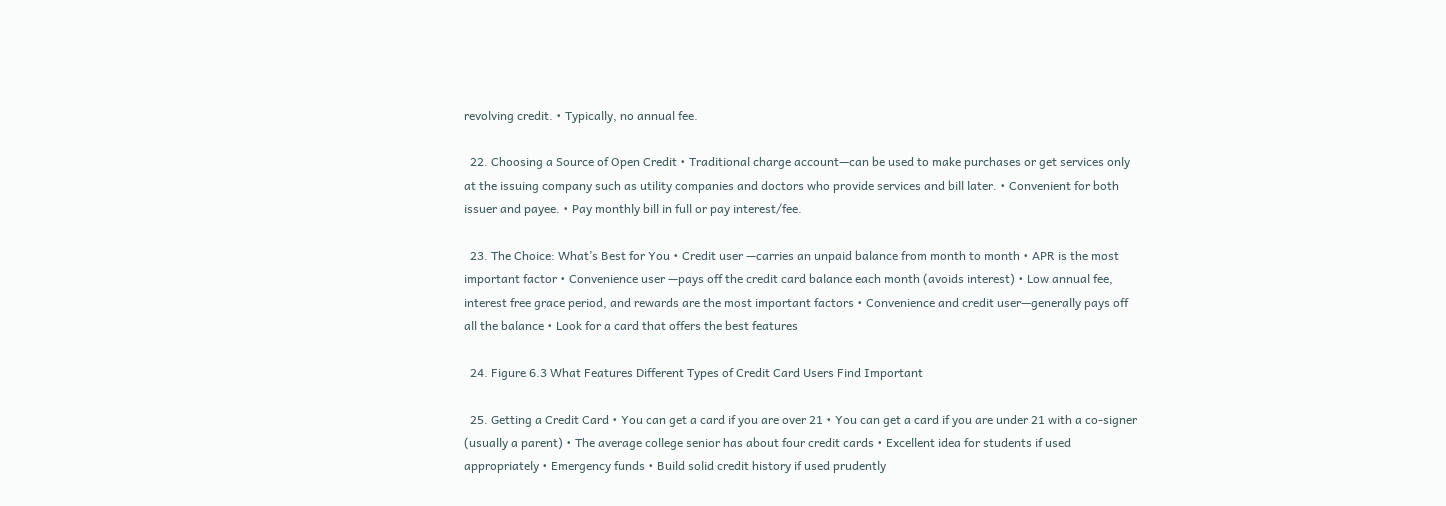revolving credit. • Typically, no annual fee.

  22. Choosing a Source of Open Credit • Traditional charge account—can be used to make purchases or get services only at the issuing company such as utility companies and doctors who provide services and bill later. • Convenient for both issuer and payee. • Pay monthly bill in full or pay interest/fee.

  23. The Choice: What’s Best for You • Credit user —carries an unpaid balance from month to month • APR is the most important factor • Convenience user —pays off the credit card balance each month (avoids interest) • Low annual fee, interest free grace period, and rewards are the most important factors • Convenience and credit user—generally pays off all the balance • Look for a card that offers the best features

  24. Figure 6.3 What Features Different Types of Credit Card Users Find Important

  25. Getting a Credit Card • You can get a card if you are over 21 • You can get a card if you are under 21 with a co-signer (usually a parent) • The average college senior has about four credit cards • Excellent idea for students if used appropriately • Emergency funds • Build solid credit history if used prudently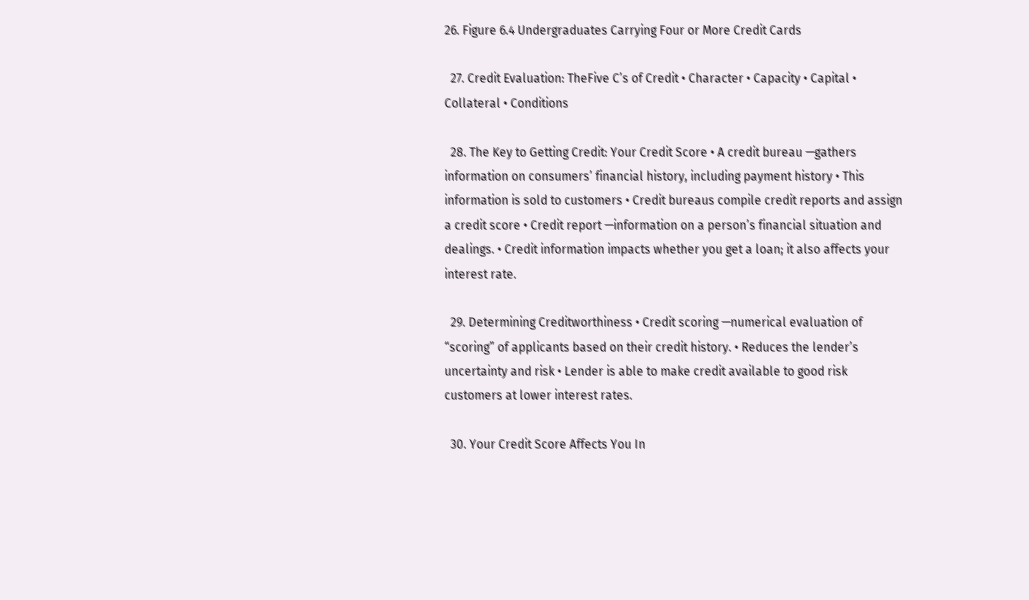26. Figure 6.4 Undergraduates Carrying Four or More Credit Cards

  27. Credit Evaluation: TheFive C’s of Credit • Character • Capacity • Capital • Collateral • Conditions

  28. The Key to Getting Credit: Your Credit Score • A credit bureau —gathers information on consumers’ financial history, including payment history • This information is sold to customers • Credit bureaus compile credit reports and assign a credit score • Credit report —information on a person’s financial situation and dealings. • Credit information impacts whether you get a loan; it also affects your interest rate.

  29. Determining Creditworthiness • Credit scoring —numerical evaluation of “scoring” of applicants based on their credit history. • Reduces the lender’s uncertainty and risk • Lender is able to make credit available to good risk customers at lower interest rates.

  30. Your Credit Score Affects You In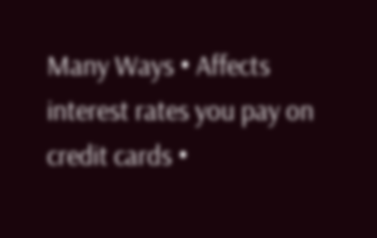Many Ways • Affects interest rates you pay on credit cards •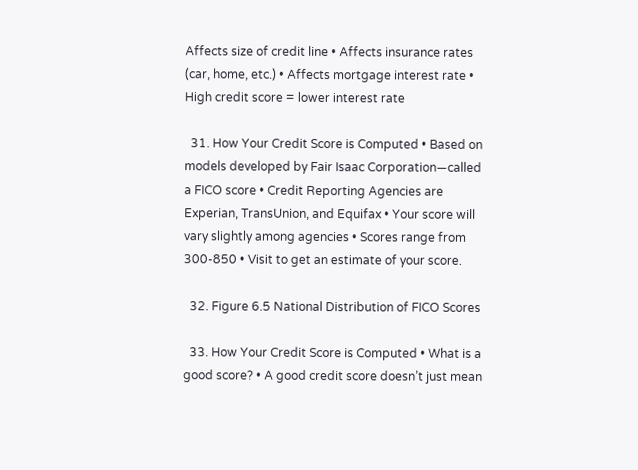Affects size of credit line • Affects insurance rates (car, home, etc.) • Affects mortgage interest rate • High credit score = lower interest rate

  31. How Your Credit Score is Computed • Based on models developed by Fair Isaac Corporation—called a FICO score • Credit Reporting Agencies are Experian, TransUnion, and Equifax • Your score will vary slightly among agencies • Scores range from 300-850 • Visit to get an estimate of your score.

  32. Figure 6.5 National Distribution of FICO Scores

  33. How Your Credit Score is Computed • What is a good score? • A good credit score doesn’t just mean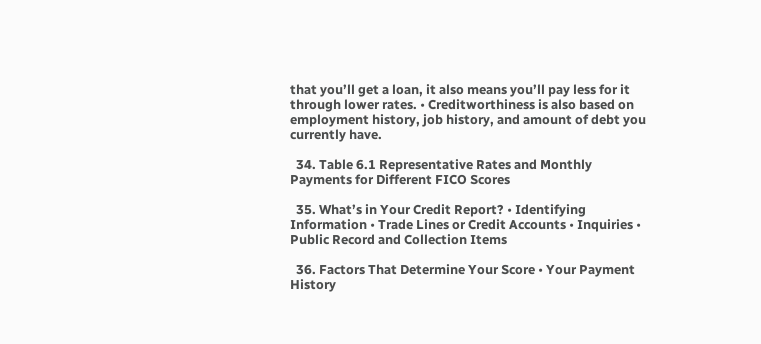that you’ll get a loan, it also means you’ll pay less for it through lower rates. • Creditworthiness is also based on employment history, job history, and amount of debt you currently have.

  34. Table 6.1 Representative Rates and Monthly Payments for Different FICO Scores

  35. What’s in Your Credit Report? • Identifying Information • Trade Lines or Credit Accounts • Inquiries • Public Record and Collection Items

  36. Factors That Determine Your Score • Your Payment History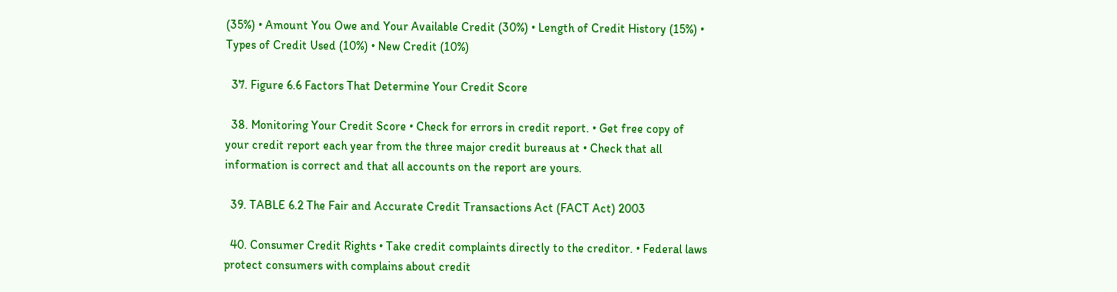(35%) • Amount You Owe and Your Available Credit (30%) • Length of Credit History (15%) • Types of Credit Used (10%) • New Credit (10%)

  37. Figure 6.6 Factors That Determine Your Credit Score

  38. Monitoring Your Credit Score • Check for errors in credit report. • Get free copy of your credit report each year from the three major credit bureaus at • Check that all information is correct and that all accounts on the report are yours.

  39. TABLE 6.2 The Fair and Accurate Credit Transactions Act (FACT Act) 2003

  40. Consumer Credit Rights • Take credit complaints directly to the creditor. • Federal laws protect consumers with complains about credit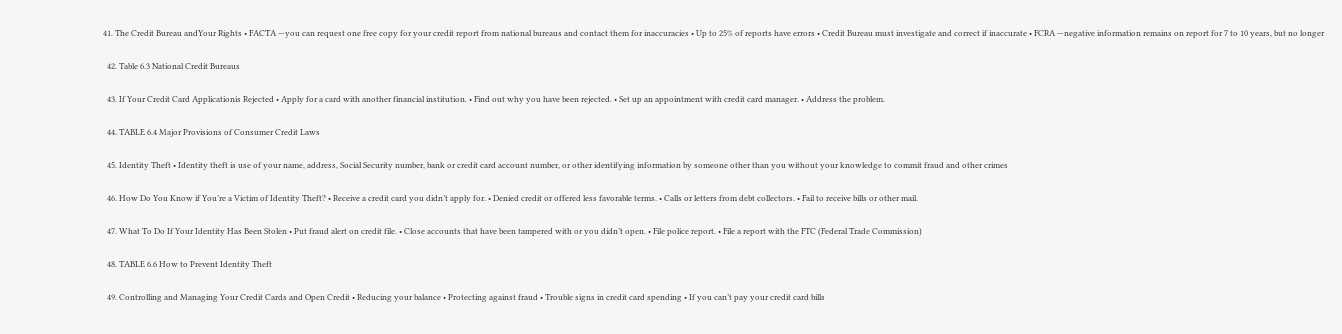41. The Credit Bureau andYour Rights • FACTA —you can request one free copy for your credit report from national bureaus and contact them for inaccuracies • Up to 25% of reports have errors • Credit Bureau must investigate and correct if inaccurate • FCRA —negative information remains on report for 7 to 10 years, but no longer

  42. Table 6.3 National Credit Bureaus

  43. If Your Credit Card Applicationis Rejected • Apply for a card with another financial institution. • Find out why you have been rejected. • Set up an appointment with credit card manager. • Address the problem.

  44. TABLE 6.4 Major Provisions of Consumer Credit Laws

  45. Identity Theft • Identity theft is use of your name, address, Social Security number, bank or credit card account number, or other identifying information by someone other than you without your knowledge to commit fraud and other crimes

  46. How Do You Know if You’re a Victim of Identity Theft? • Receive a credit card you didn’t apply for. • Denied credit or offered less favorable terms. • Calls or letters from debt collectors. • Fail to receive bills or other mail.

  47. What To Do If Your Identity Has Been Stolen • Put fraud alert on credit file. • Close accounts that have been tampered with or you didn’t open. • File police report. • File a report with the FTC (Federal Trade Commission)

  48. TABLE 6.6 How to Prevent Identity Theft

  49. Controlling and Managing Your Credit Cards and Open Credit • Reducing your balance • Protecting against fraud • Trouble signs in credit card spending • If you can’t pay your credit card bills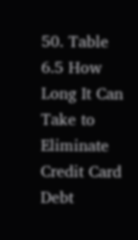50. Table 6.5 How Long It Can Take to Eliminate Credit Card Debt